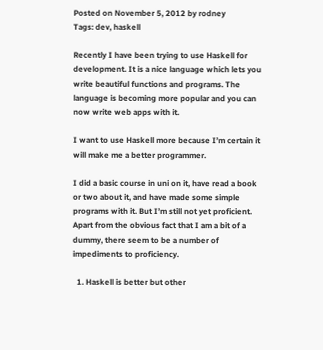Posted on November 5, 2012 by rodney
Tags: dev, haskell

Recently I have been trying to use Haskell for development. It is a nice language which lets you write beautiful functions and programs. The language is becoming more popular and you can now write web apps with it.

I want to use Haskell more because I’m certain it will make me a better programmer.

I did a basic course in uni on it, have read a book or two about it, and have made some simple programs with it. But I’m still not yet proficient. Apart from the obvious fact that I am a bit of a dummy, there seem to be a number of impediments to proficiency.

  1. Haskell is better but other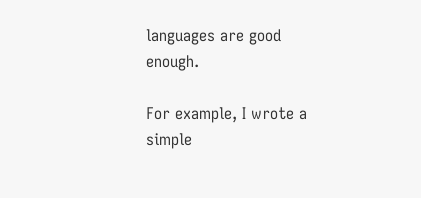languages are good enough.

For example, I wrote a simple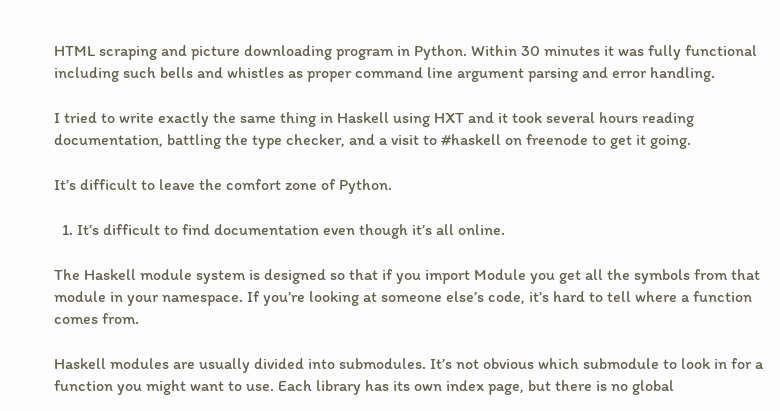HTML scraping and picture downloading program in Python. Within 30 minutes it was fully functional including such bells and whistles as proper command line argument parsing and error handling.

I tried to write exactly the same thing in Haskell using HXT and it took several hours reading documentation, battling the type checker, and a visit to #haskell on freenode to get it going.

It’s difficult to leave the comfort zone of Python.

  1. It’s difficult to find documentation even though it’s all online.

The Haskell module system is designed so that if you import Module you get all the symbols from that module in your namespace. If you’re looking at someone else’s code, it’s hard to tell where a function comes from.

Haskell modules are usually divided into submodules. It’s not obvious which submodule to look in for a function you might want to use. Each library has its own index page, but there is no global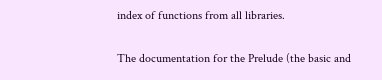index of functions from all libraries.

The documentation for the Prelude (the basic and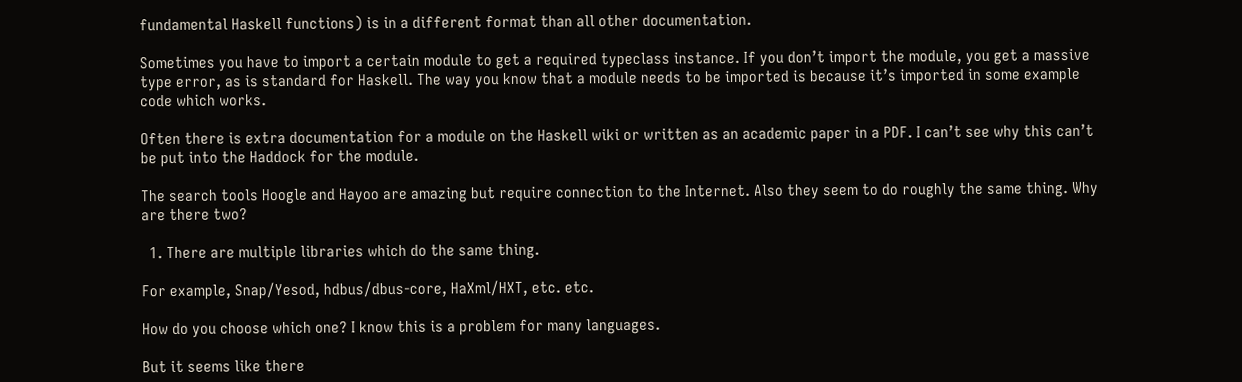fundamental Haskell functions) is in a different format than all other documentation.

Sometimes you have to import a certain module to get a required typeclass instance. If you don’t import the module, you get a massive type error, as is standard for Haskell. The way you know that a module needs to be imported is because it’s imported in some example code which works.

Often there is extra documentation for a module on the Haskell wiki or written as an academic paper in a PDF. I can’t see why this can’t be put into the Haddock for the module.

The search tools Hoogle and Hayoo are amazing but require connection to the Internet. Also they seem to do roughly the same thing. Why are there two?

  1. There are multiple libraries which do the same thing.

For example, Snap/Yesod, hdbus/dbus-core, HaXml/HXT, etc. etc.

How do you choose which one? I know this is a problem for many languages.

But it seems like there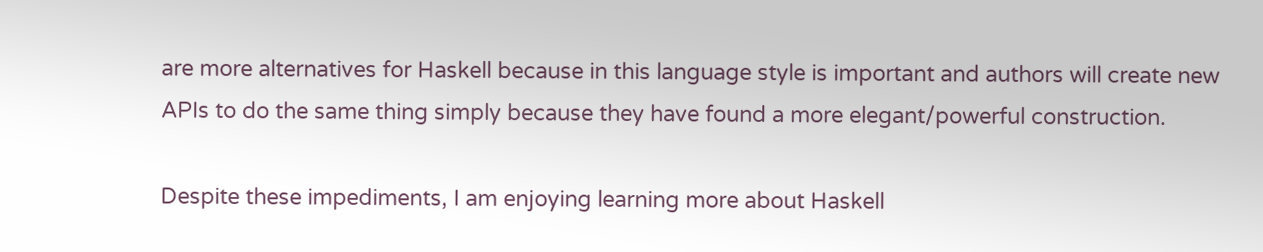are more alternatives for Haskell because in this language style is important and authors will create new APIs to do the same thing simply because they have found a more elegant/powerful construction.

Despite these impediments, I am enjoying learning more about Haskell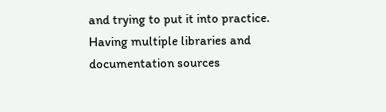and trying to put it into practice. Having multiple libraries and documentation sources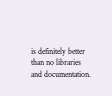is definitely better than no libraries and documentation.